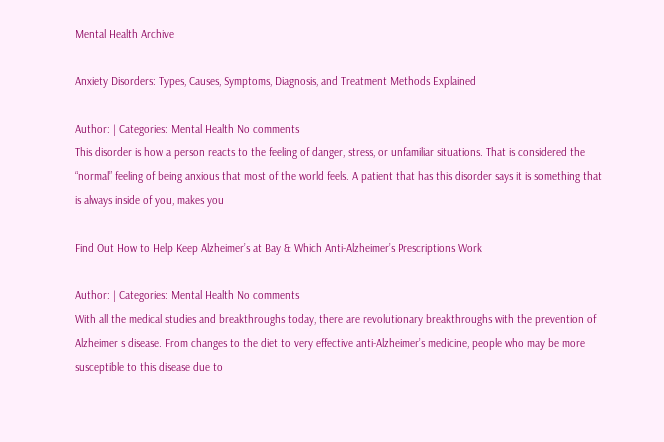Mental Health Archive

Anxiety Disorders: Types, Causes, Symptoms, Diagnosis, and Treatment Methods Explained

Author: | Categories: Mental Health No comments
This disorder is how a person reacts to the feeling of danger, stress, or unfamiliar situations. That is considered the “normal” feeling of being anxious that most of the world feels. A patient that has this disorder says it is something that is always inside of you, makes you

Find Out How to Help Keep Alzheimer’s at Bay & Which Anti-Alzheimer’s Prescriptions Work

Author: | Categories: Mental Health No comments
With all the medical studies and breakthroughs today, there are revolutionary breakthroughs with the prevention of Alzheimer s disease. From changes to the diet to very effective anti-Alzheimer’s medicine, people who may be more susceptible to this disease due to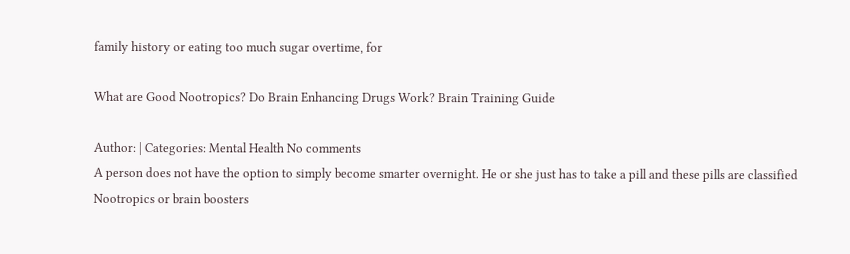family history or eating too much sugar overtime, for

What are Good Nootropics? Do Brain Enhancing Drugs Work? Brain Training Guide

Author: | Categories: Mental Health No comments
A person does not have the option to simply become smarter overnight. He or she just has to take a pill and these pills are classified Nootropics or brain boosters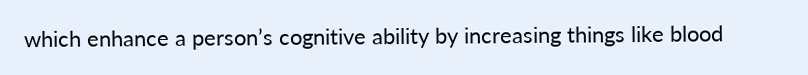which enhance a person’s cognitive ability by increasing things like blood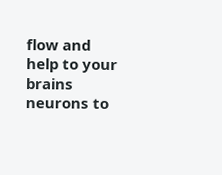flow and help to your brains neurons to